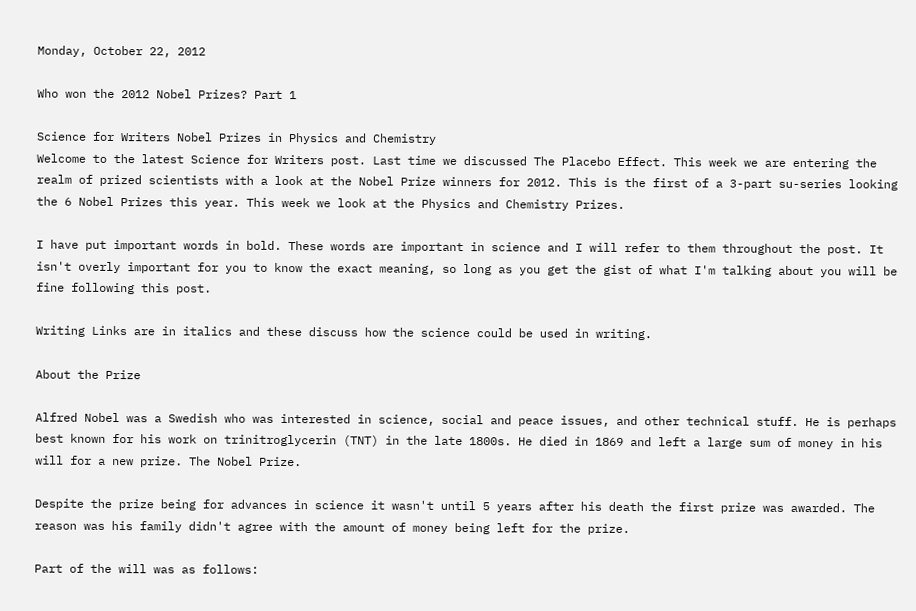Monday, October 22, 2012

Who won the 2012 Nobel Prizes? Part 1

Science for Writers Nobel Prizes in Physics and Chemistry
Welcome to the latest Science for Writers post. Last time we discussed The Placebo Effect. This week we are entering the realm of prized scientists with a look at the Nobel Prize winners for 2012. This is the first of a 3-part su-series looking the 6 Nobel Prizes this year. This week we look at the Physics and Chemistry Prizes.

I have put important words in bold. These words are important in science and I will refer to them throughout the post. It isn't overly important for you to know the exact meaning, so long as you get the gist of what I'm talking about you will be fine following this post.

Writing Links are in italics and these discuss how the science could be used in writing.

About the Prize

Alfred Nobel was a Swedish who was interested in science, social and peace issues, and other technical stuff. He is perhaps best known for his work on trinitroglycerin (TNT) in the late 1800s. He died in 1869 and left a large sum of money in his will for a new prize. The Nobel Prize.

Despite the prize being for advances in science it wasn't until 5 years after his death the first prize was awarded. The reason was his family didn't agree with the amount of money being left for the prize.

Part of the will was as follows: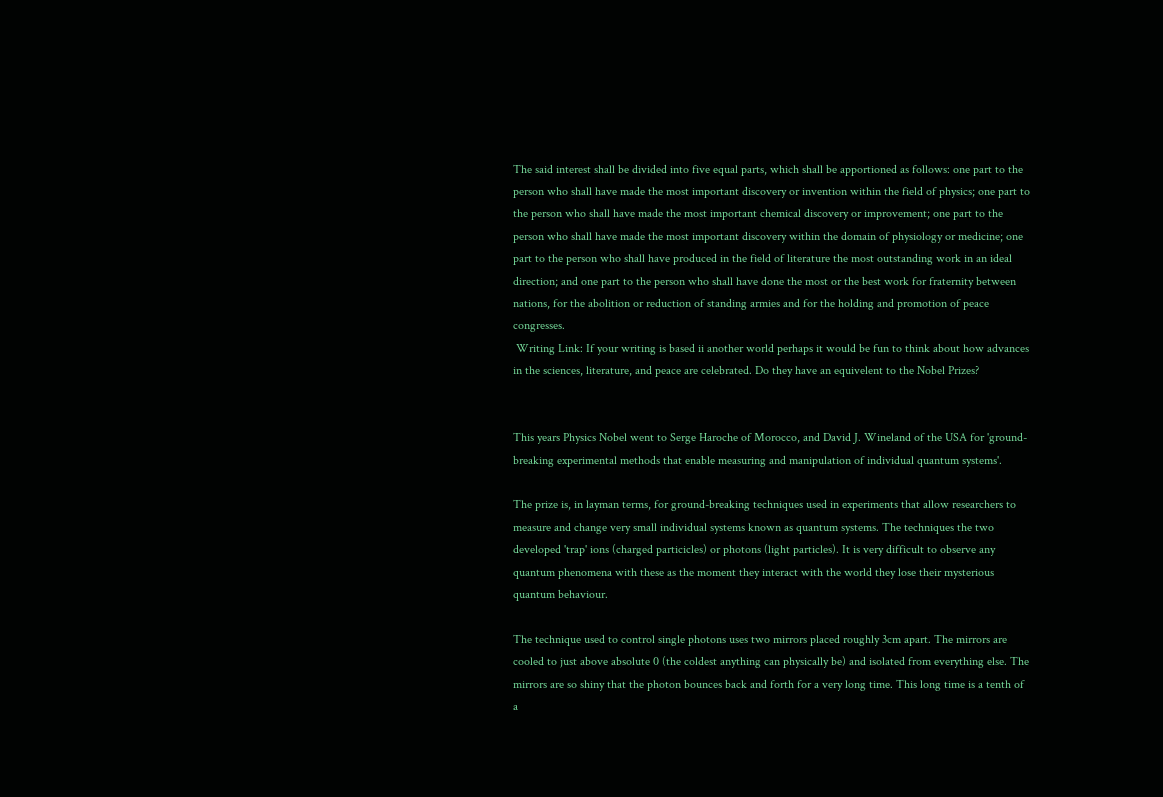The said interest shall be divided into five equal parts, which shall be apportioned as follows: one part to the person who shall have made the most important discovery or invention within the field of physics; one part to the person who shall have made the most important chemical discovery or improvement; one part to the person who shall have made the most important discovery within the domain of physiology or medicine; one part to the person who shall have produced in the field of literature the most outstanding work in an ideal direction; and one part to the person who shall have done the most or the best work for fraternity between nations, for the abolition or reduction of standing armies and for the holding and promotion of peace congresses.
 Writing Link: If your writing is based ii another world perhaps it would be fun to think about how advances in the sciences, literature, and peace are celebrated. Do they have an equivelent to the Nobel Prizes?


This years Physics Nobel went to Serge Haroche of Morocco, and David J. Wineland of the USA for 'ground-breaking experimental methods that enable measuring and manipulation of individual quantum systems'.

The prize is, in layman terms, for ground-breaking techniques used in experiments that allow researchers to measure and change very small individual systems known as quantum systems. The techniques the two developed 'trap' ions (charged particicles) or photons (light particles). It is very difficult to observe any quantum phenomena with these as the moment they interact with the world they lose their mysterious quantum behaviour.

The technique used to control single photons uses two mirrors placed roughly 3cm apart. The mirrors are cooled to just above absolute 0 (the coldest anything can physically be) and isolated from everything else. The mirrors are so shiny that the photon bounces back and forth for a very long time. This long time is a tenth of a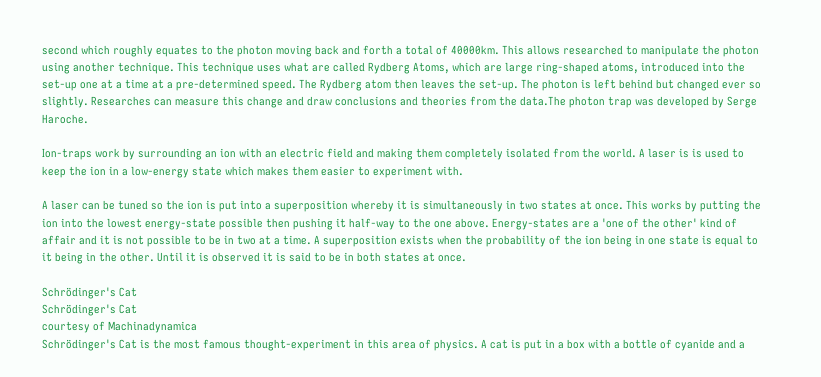second which roughly equates to the photon moving back and forth a total of 40000km. This allows researched to manipulate the photon using another technique. This technique uses what are called Rydberg Atoms, which are large ring-shaped atoms, introduced into the set-up one at a time at a pre-determined speed. The Rydberg atom then leaves the set-up. The photon is left behind but changed ever so slightly. Researches can measure this change and draw conclusions and theories from the data.The photon trap was developed by Serge Haroche.

Ion-traps work by surrounding an ion with an electric field and making them completely isolated from the world. A laser is is used to keep the ion in a low-energy state which makes them easier to experiment with.

A laser can be tuned so the ion is put into a superposition whereby it is simultaneously in two states at once. This works by putting the ion into the lowest energy-state possible then pushing it half-way to the one above. Energy-states are a 'one of the other' kind of affair and it is not possible to be in two at a time. A superposition exists when the probability of the ion being in one state is equal to it being in the other. Until it is observed it is said to be in both states at once.

Schrödinger's Cat
Schrödinger's Cat
courtesy of Machinadynamica
Schrödinger's Cat is the most famous thought-experiment in this area of physics. A cat is put in a box with a bottle of cyanide and a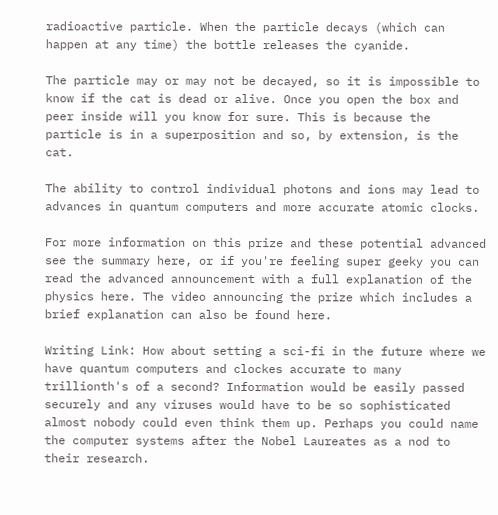radioactive particle. When the particle decays (which can happen at any time) the bottle releases the cyanide.

The particle may or may not be decayed, so it is impossible to know if the cat is dead or alive. Once you open the box and peer inside will you know for sure. This is because the particle is in a superposition and so, by extension, is the cat.

The ability to control individual photons and ions may lead to advances in quantum computers and more accurate atomic clocks.

For more information on this prize and these potential advanced see the summary here, or if you're feeling super geeky you can read the advanced announcement with a full explanation of the physics here. The video announcing the prize which includes a brief explanation can also be found here.

Writing Link: How about setting a sci-fi in the future where we have quantum computers and clockes accurate to many trillionth's of a second? Information would be easily passed securely and any viruses would have to be so sophisticated almost nobody could even think them up. Perhaps you could name the computer systems after the Nobel Laureates as a nod to their research.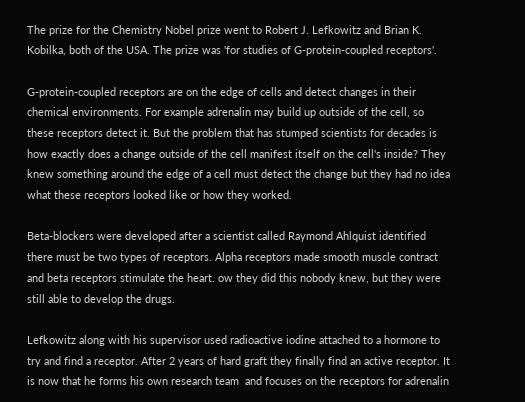The prize for the Chemistry Nobel prize went to Robert J. Lefkowitz and Brian K. Kobilka, both of the USA. The prize was 'for studies of G-protein-coupled receptors'.

G-protein-coupled receptors are on the edge of cells and detect changes in their chemical environments. For example adrenalin may build up outside of the cell, so these receptors detect it. But the problem that has stumped scientists for decades is how exactly does a change outside of the cell manifest itself on the cell's inside? They knew something around the edge of a cell must detect the change but they had no idea what these receptors looked like or how they worked.

Beta-blockers were developed after a scientist called Raymond Ahlquist identified there must be two types of receptors. Alpha receptors made smooth muscle contract and beta receptors stimulate the heart. ow they did this nobody knew, but they were still able to develop the drugs.

Lefkowitz along with his supervisor used radioactive iodine attached to a hormone to try and find a receptor. After 2 years of hard graft they finally find an active receptor. It is now that he forms his own research team  and focuses on the receptors for adrenalin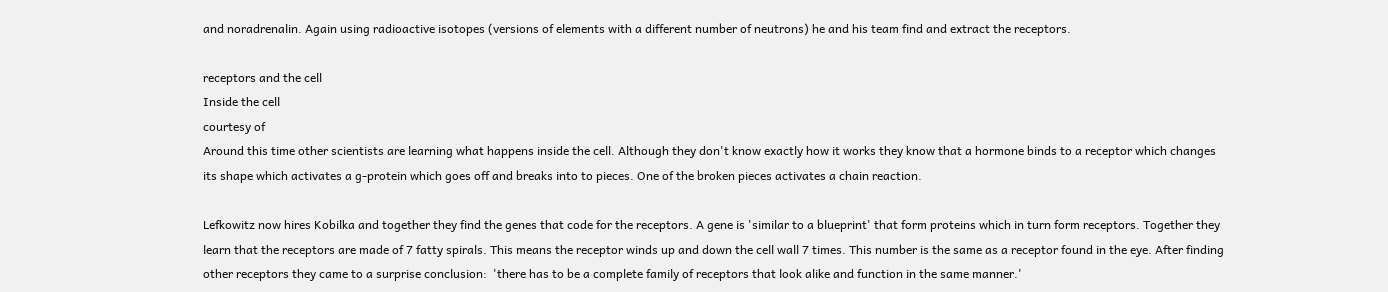and noradrenalin. Again using radioactive isotopes (versions of elements with a different number of neutrons) he and his team find and extract the receptors.

receptors and the cell
Inside the cell
courtesy of
Around this time other scientists are learning what happens inside the cell. Although they don't know exactly how it works they know that a hormone binds to a receptor which changes its shape which activates a g-protein which goes off and breaks into to pieces. One of the broken pieces activates a chain reaction.

Lefkowitz now hires Kobilka and together they find the genes that code for the receptors. A gene is 'similar to a blueprint' that form proteins which in turn form receptors. Together they learn that the receptors are made of 7 fatty spirals. This means the receptor winds up and down the cell wall 7 times. This number is the same as a receptor found in the eye. After finding other receptors they came to a surprise conclusion:  'there has to be a complete family of receptors that look alike and function in the same manner.'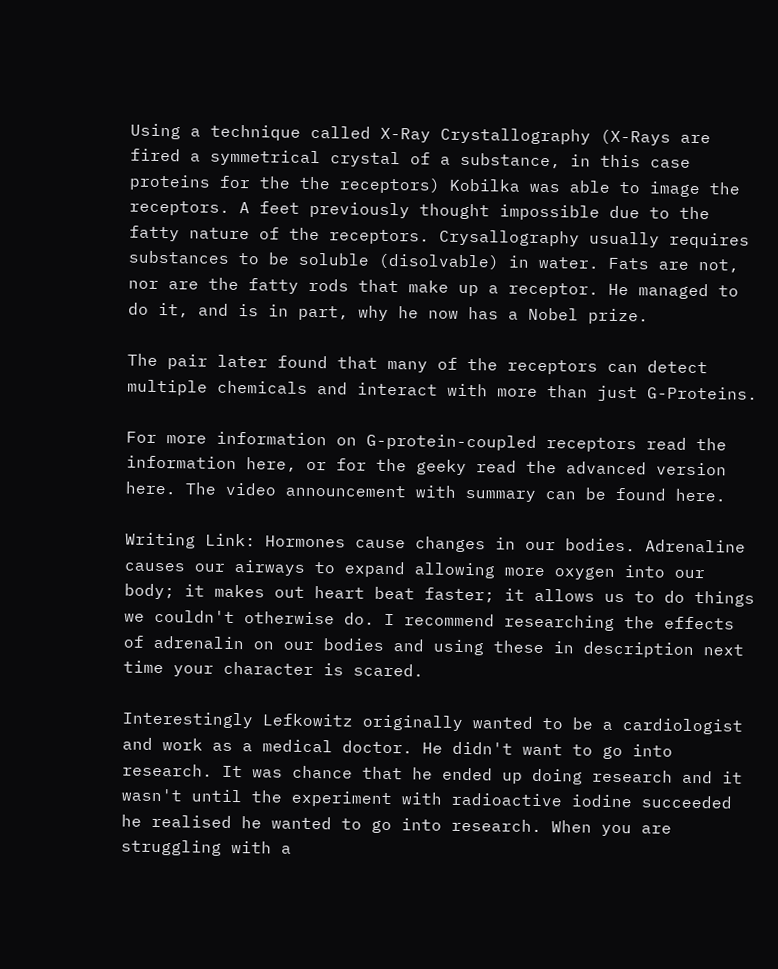Using a technique called X-Ray Crystallography (X-Rays are fired a symmetrical crystal of a substance, in this case proteins for the the receptors) Kobilka was able to image the receptors. A feet previously thought impossible due to the fatty nature of the receptors. Crysallography usually requires substances to be soluble (disolvable) in water. Fats are not, nor are the fatty rods that make up a receptor. He managed to do it, and is in part, why he now has a Nobel prize.

The pair later found that many of the receptors can detect multiple chemicals and interact with more than just G-Proteins.

For more information on G-protein-coupled receptors read the information here, or for the geeky read the advanced version here. The video announcement with summary can be found here.

Writing Link: Hormones cause changes in our bodies. Adrenaline causes our airways to expand allowing more oxygen into our body; it makes out heart beat faster; it allows us to do things we couldn't otherwise do. I recommend researching the effects of adrenalin on our bodies and using these in description next time your character is scared.

Interestingly Lefkowitz originally wanted to be a cardiologist and work as a medical doctor. He didn't want to go into research. It was chance that he ended up doing research and it wasn't until the experiment with radioactive iodine succeeded he realised he wanted to go into research. When you are struggling with a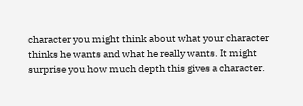character you might think about what your character thinks he wants and what he really wants. It might surprise you how much depth this gives a character.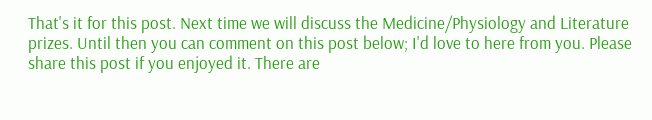That's it for this post. Next time we will discuss the Medicine/Physiology and Literature prizes. Until then you can comment on this post below; I'd love to here from you. Please share this post if you enjoyed it. There are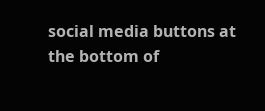social media buttons at the bottom of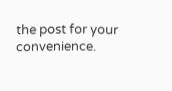the post for your convenience.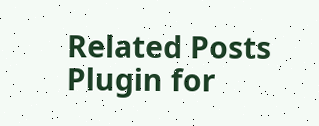Related Posts Plugin for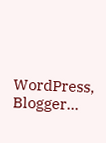WordPress, Blogger...